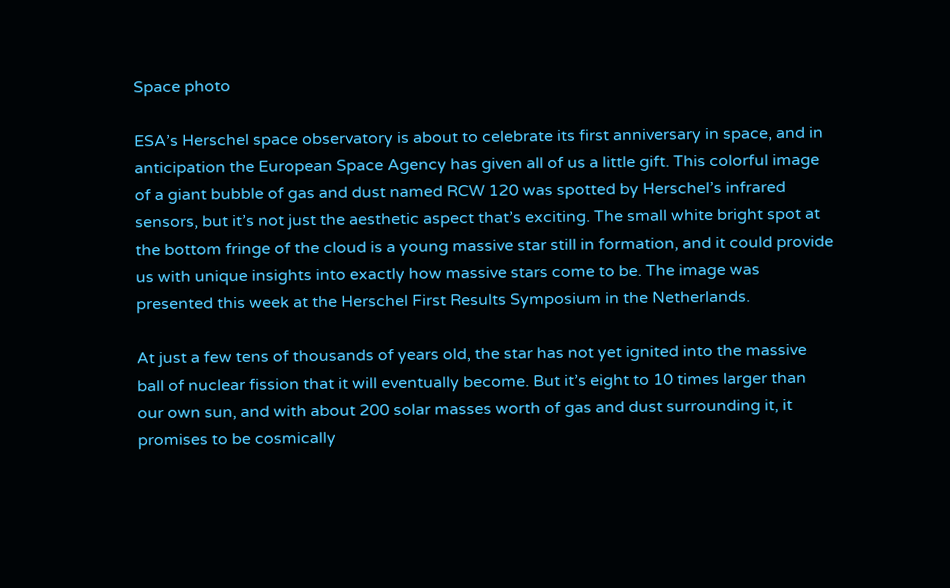Space photo

ESA’s Herschel space observatory is about to celebrate its first anniversary in space, and in anticipation the European Space Agency has given all of us a little gift. This colorful image of a giant bubble of gas and dust named RCW 120 was spotted by Herschel’s infrared sensors, but it’s not just the aesthetic aspect that’s exciting. The small white bright spot at the bottom fringe of the cloud is a young massive star still in formation, and it could provide us with unique insights into exactly how massive stars come to be. The image was presented this week at the Herschel First Results Symposium in the Netherlands.

At just a few tens of thousands of years old, the star has not yet ignited into the massive ball of nuclear fission that it will eventually become. But it’s eight to 10 times larger than our own sun, and with about 200 solar masses worth of gas and dust surrounding it, it promises to be cosmically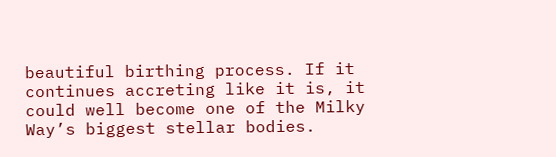beautiful birthing process. If it continues accreting like it is, it could well become one of the Milky Way’s biggest stellar bodies.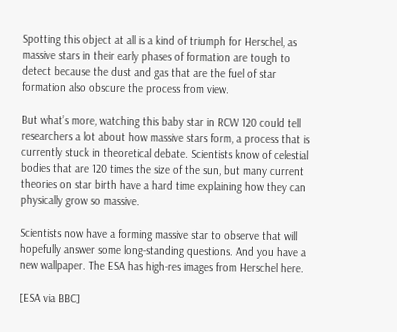Spotting this object at all is a kind of triumph for Herschel, as massive stars in their early phases of formation are tough to detect because the dust and gas that are the fuel of star formation also obscure the process from view.

But what’s more, watching this baby star in RCW 120 could tell researchers a lot about how massive stars form, a process that is currently stuck in theoretical debate. Scientists know of celestial bodies that are 120 times the size of the sun, but many current theories on star birth have a hard time explaining how they can physically grow so massive.

Scientists now have a forming massive star to observe that will hopefully answer some long-standing questions. And you have a new wallpaper. The ESA has high-res images from Herschel here.

[ESA via BBC]